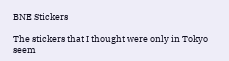BNE Stickers

The stickers that I thought were only in Tokyo seem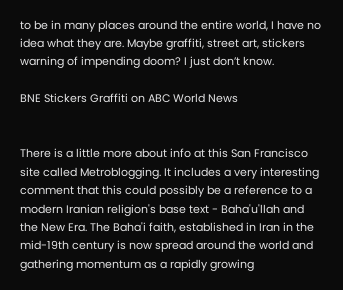to be in many places around the entire world, I have no idea what they are. Maybe graffiti, street art, stickers warning of impending doom? I just don’t know.

BNE Stickers Graffiti on ABC World News


There is a little more about info at this San Francisco site called Metroblogging. It includes a very interesting comment that this could possibly be a reference to a modern Iranian religion's base text - Baha'u'llah and the New Era. The Baha'i faith, established in Iran in the mid-19th century is now spread around the world and gathering momentum as a rapidly growing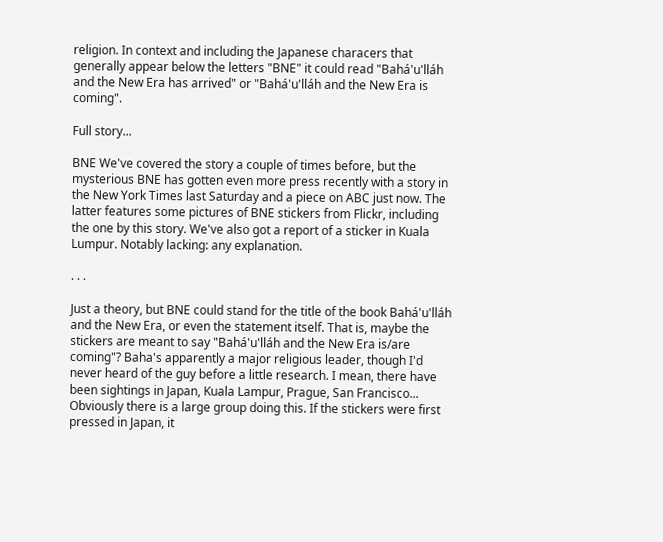religion. In context and including the Japanese characers that generally appear below the letters "BNE" it could read "Bahá'u'lláh and the New Era has arrived" or "Bahá'u'lláh and the New Era is coming".

Full story...

BNE We've covered the story a couple of times before, but the mysterious BNE has gotten even more press recently with a story in the New York Times last Saturday and a piece on ABC just now. The latter features some pictures of BNE stickers from Flickr, including the one by this story. We've also got a report of a sticker in Kuala Lumpur. Notably lacking: any explanation.

. . .

Just a theory, but BNE could stand for the title of the book Bahá'u'lláh and the New Era, or even the statement itself. That is, maybe the stickers are meant to say "Bahá'u'lláh and the New Era is/are coming"? Baha's apparently a major religious leader, though I'd never heard of the guy before a little research. I mean, there have been sightings in Japan, Kuala Lampur, Prague, San Francisco... Obviously there is a large group doing this. If the stickers were first pressed in Japan, it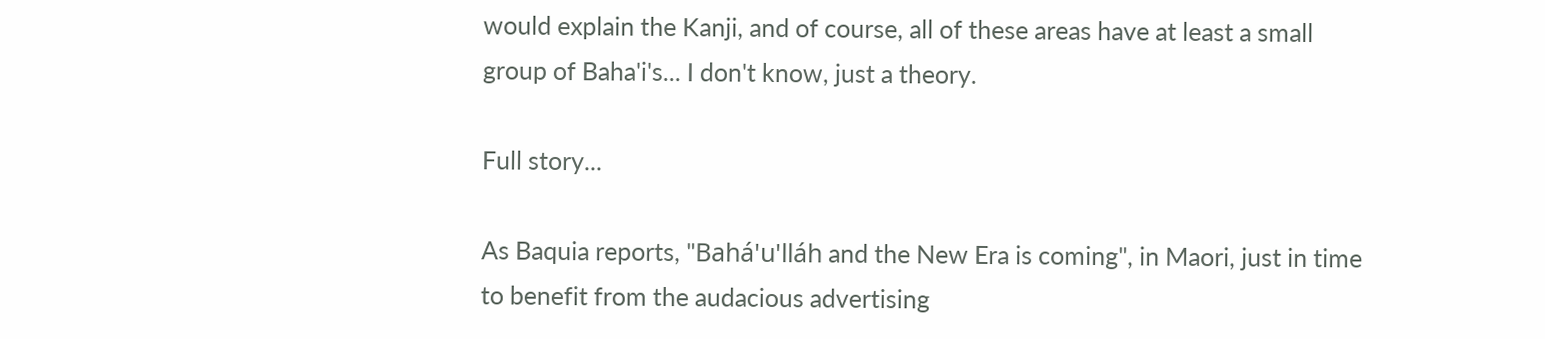would explain the Kanji, and of course, all of these areas have at least a small group of Baha'i's... I don't know, just a theory.

Full story...

As Baquia reports, "Bahá'u'lláh and the New Era is coming", in Maori, just in time to benefit from the audacious advertising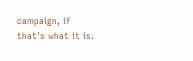campaign, if that's what it is.